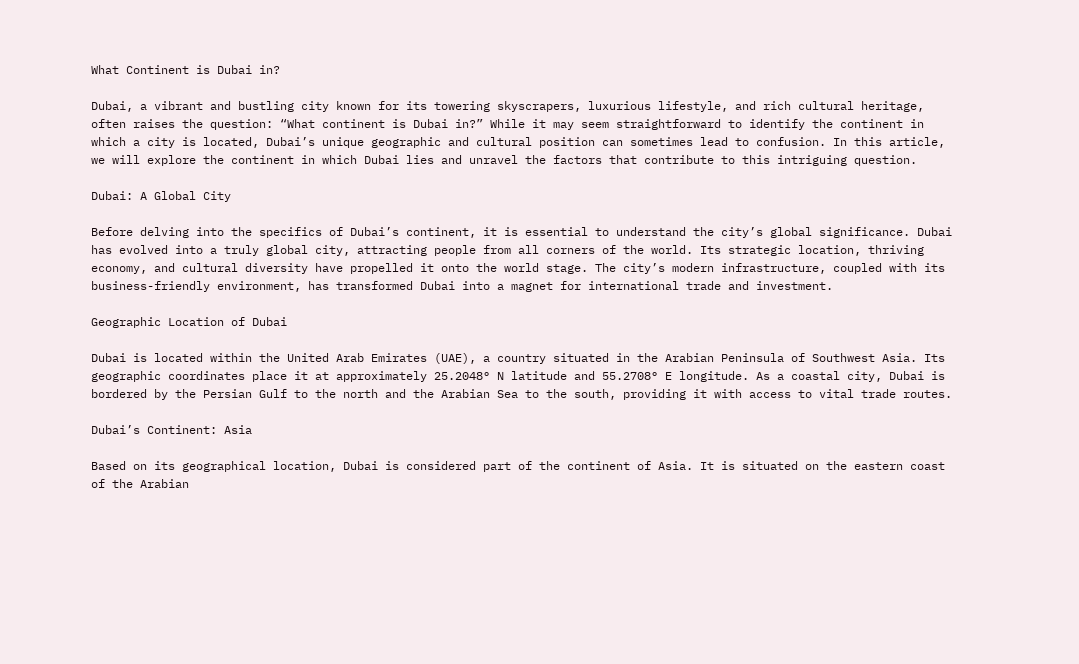What Continent is Dubai in?

Dubai, a vibrant and bustling city known for its towering skyscrapers, luxurious lifestyle, and rich cultural heritage, often raises the question: “What continent is Dubai in?” While it may seem straightforward to identify the continent in which a city is located, Dubai’s unique geographic and cultural position can sometimes lead to confusion. In this article, we will explore the continent in which Dubai lies and unravel the factors that contribute to this intriguing question.

Dubai: A Global City

Before delving into the specifics of Dubai’s continent, it is essential to understand the city’s global significance. Dubai has evolved into a truly global city, attracting people from all corners of the world. Its strategic location, thriving economy, and cultural diversity have propelled it onto the world stage. The city’s modern infrastructure, coupled with its business-friendly environment, has transformed Dubai into a magnet for international trade and investment.

Geographic Location of Dubai

Dubai is located within the United Arab Emirates (UAE), a country situated in the Arabian Peninsula of Southwest Asia. Its geographic coordinates place it at approximately 25.2048° N latitude and 55.2708° E longitude. As a coastal city, Dubai is bordered by the Persian Gulf to the north and the Arabian Sea to the south, providing it with access to vital trade routes.

Dubai’s Continent: Asia

Based on its geographical location, Dubai is considered part of the continent of Asia. It is situated on the eastern coast of the Arabian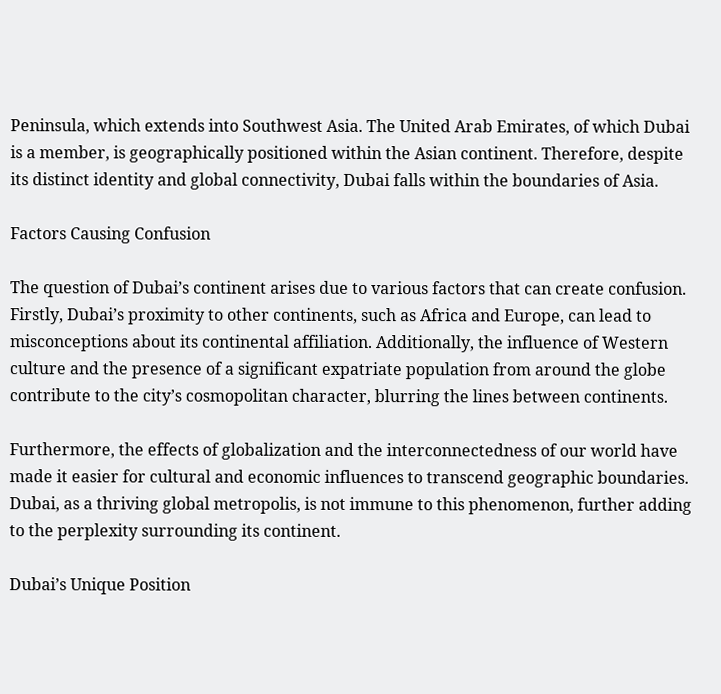Peninsula, which extends into Southwest Asia. The United Arab Emirates, of which Dubai is a member, is geographically positioned within the Asian continent. Therefore, despite its distinct identity and global connectivity, Dubai falls within the boundaries of Asia.

Factors Causing Confusion

The question of Dubai’s continent arises due to various factors that can create confusion. Firstly, Dubai’s proximity to other continents, such as Africa and Europe, can lead to misconceptions about its continental affiliation. Additionally, the influence of Western culture and the presence of a significant expatriate population from around the globe contribute to the city’s cosmopolitan character, blurring the lines between continents.

Furthermore, the effects of globalization and the interconnectedness of our world have made it easier for cultural and economic influences to transcend geographic boundaries. Dubai, as a thriving global metropolis, is not immune to this phenomenon, further adding to the perplexity surrounding its continent.

Dubai’s Unique Position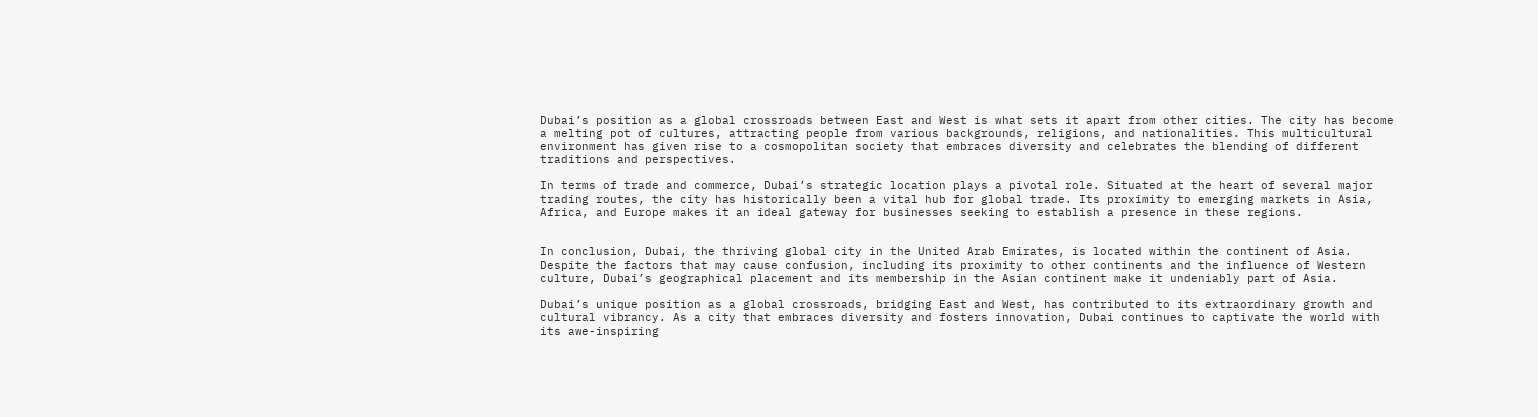Dubai’s position as a global crossroads between East and West is what sets it apart from other cities. The city has become a melting pot of cultures, attracting people from various backgrounds, religions, and nationalities. This multicultural environment has given rise to a cosmopolitan society that embraces diversity and celebrates the blending of different traditions and perspectives.

In terms of trade and commerce, Dubai’s strategic location plays a pivotal role. Situated at the heart of several major trading routes, the city has historically been a vital hub for global trade. Its proximity to emerging markets in Asia, Africa, and Europe makes it an ideal gateway for businesses seeking to establish a presence in these regions.


In conclusion, Dubai, the thriving global city in the United Arab Emirates, is located within the continent of Asia. Despite the factors that may cause confusion, including its proximity to other continents and the influence of Western culture, Dubai’s geographical placement and its membership in the Asian continent make it undeniably part of Asia.

Dubai’s unique position as a global crossroads, bridging East and West, has contributed to its extraordinary growth and cultural vibrancy. As a city that embraces diversity and fosters innovation, Dubai continues to captivate the world with its awe-inspiring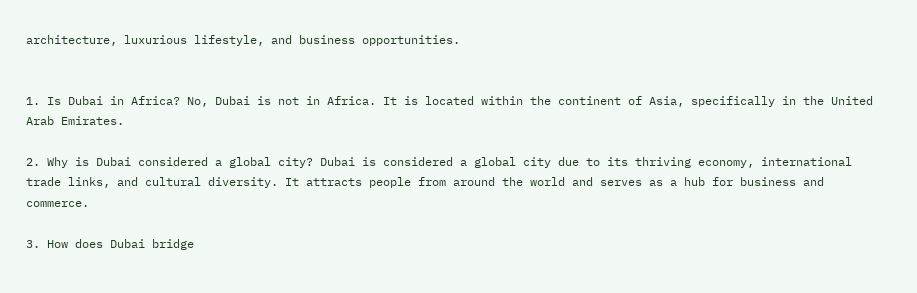architecture, luxurious lifestyle, and business opportunities.


1. Is Dubai in Africa? No, Dubai is not in Africa. It is located within the continent of Asia, specifically in the United Arab Emirates.

2. Why is Dubai considered a global city? Dubai is considered a global city due to its thriving economy, international trade links, and cultural diversity. It attracts people from around the world and serves as a hub for business and commerce.

3. How does Dubai bridge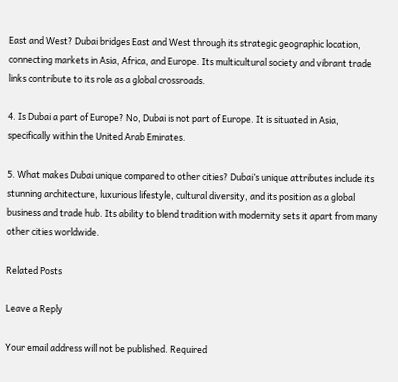East and West? Dubai bridges East and West through its strategic geographic location, connecting markets in Asia, Africa, and Europe. Its multicultural society and vibrant trade links contribute to its role as a global crossroads.

4. Is Dubai a part of Europe? No, Dubai is not part of Europe. It is situated in Asia, specifically within the United Arab Emirates.

5. What makes Dubai unique compared to other cities? Dubai’s unique attributes include its stunning architecture, luxurious lifestyle, cultural diversity, and its position as a global business and trade hub. Its ability to blend tradition with modernity sets it apart from many other cities worldwide.

Related Posts

Leave a Reply

Your email address will not be published. Required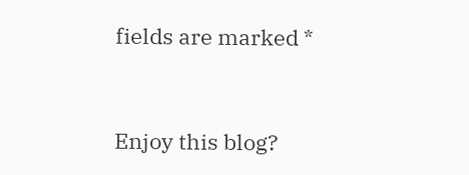fields are marked *


Enjoy this blog?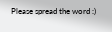Please spread the word :)